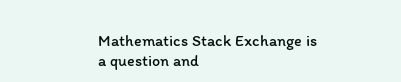Mathematics Stack Exchange is a question and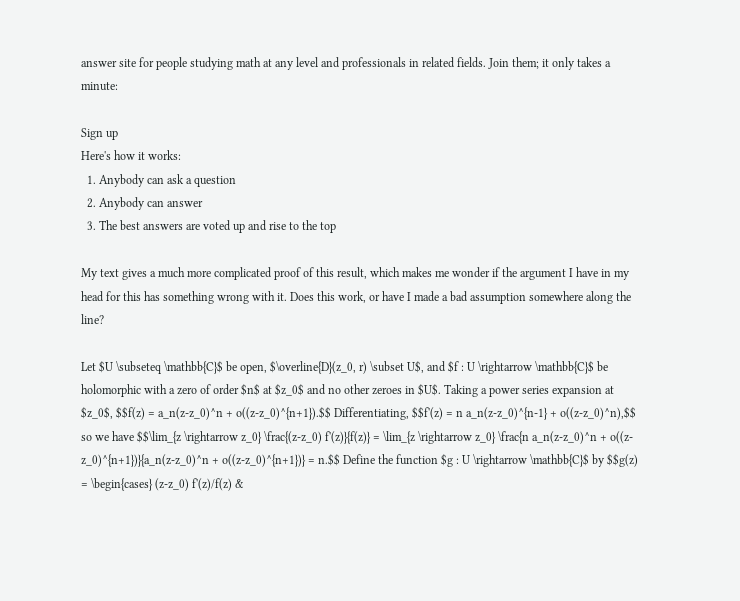answer site for people studying math at any level and professionals in related fields. Join them; it only takes a minute:

Sign up
Here's how it works:
  1. Anybody can ask a question
  2. Anybody can answer
  3. The best answers are voted up and rise to the top

My text gives a much more complicated proof of this result, which makes me wonder if the argument I have in my head for this has something wrong with it. Does this work, or have I made a bad assumption somewhere along the line?

Let $U \subseteq \mathbb{C}$ be open, $\overline{D}(z_0, r) \subset U$, and $f : U \rightarrow \mathbb{C}$ be holomorphic with a zero of order $n$ at $z_0$ and no other zeroes in $U$. Taking a power series expansion at $z_0$, $$f(z) = a_n(z-z_0)^n + o((z-z_0)^{n+1}).$$ Differentiating, $$f'(z) = n a_n(z-z_0)^{n-1} + o((z-z_0)^n),$$ so we have $$\lim_{z \rightarrow z_0} \frac{(z-z_0) f'(z)}{f(z)} = \lim_{z \rightarrow z_0} \frac{n a_n(z-z_0)^n + o((z-z_0)^{n+1})}{a_n(z-z_0)^n + o((z-z_0)^{n+1})} = n.$$ Define the function $g : U \rightarrow \mathbb{C}$ by $$g(z) = \begin{cases} (z-z_0) f'(z)/f(z) &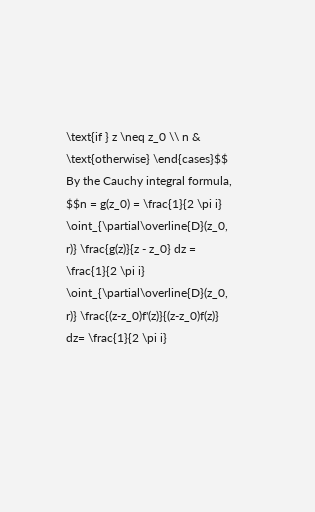\text{if } z \neq z_0 \\ n & \text{otherwise} \end{cases}$$ By the Cauchy integral formula, $$n = g(z_0) = \frac{1}{2 \pi i} \oint_{\partial\overline{D}(z_0, r)} \frac{g(z)}{z - z_0} dz = \frac{1}{2 \pi i} \oint_{\partial\overline{D}(z_0, r)} \frac{(z-z_0)f'(z)}{(z-z_0)f(z)} dz= \frac{1}{2 \pi i}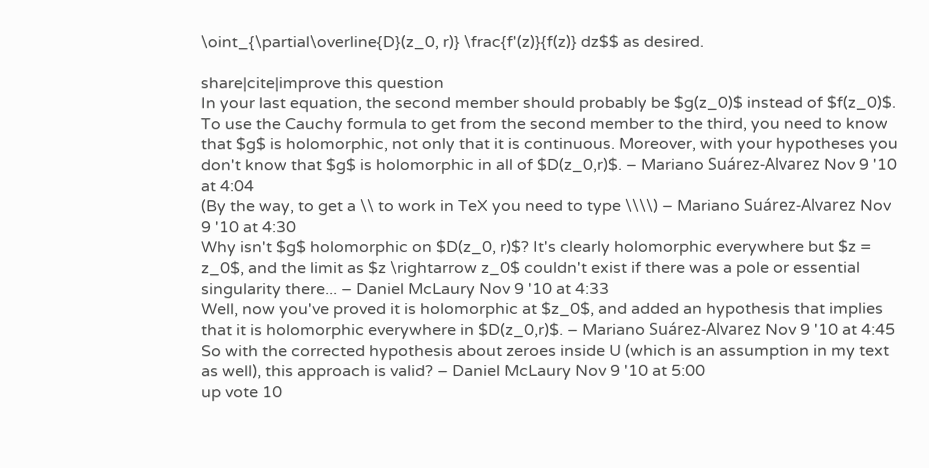\oint_{\partial\overline{D}(z_0, r)} \frac{f'(z)}{f(z)} dz$$ as desired.

share|cite|improve this question
In your last equation, the second member should probably be $g(z_0)$ instead of $f(z_0)$. To use the Cauchy formula to get from the second member to the third, you need to know that $g$ is holomorphic, not only that it is continuous. Moreover, with your hypotheses you don't know that $g$ is holomorphic in all of $D(z_0,r)$. – Mariano Suárez-Alvarez Nov 9 '10 at 4:04
(By the way, to get a \\ to work in TeX you need to type \\\\) – Mariano Suárez-Alvarez Nov 9 '10 at 4:30
Why isn't $g$ holomorphic on $D(z_0, r)$? It's clearly holomorphic everywhere but $z = z_0$, and the limit as $z \rightarrow z_0$ couldn't exist if there was a pole or essential singularity there... – Daniel McLaury Nov 9 '10 at 4:33
Well, now you've proved it is holomorphic at $z_0$, and added an hypothesis that implies that it is holomorphic everywhere in $D(z_0,r)$. – Mariano Suárez-Alvarez Nov 9 '10 at 4:45
So with the corrected hypothesis about zeroes inside U (which is an assumption in my text as well), this approach is valid? – Daniel McLaury Nov 9 '10 at 5:00
up vote 10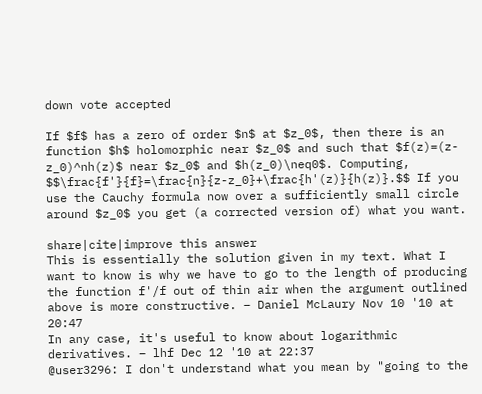down vote accepted

If $f$ has a zero of order $n$ at $z_0$, then there is an function $h$ holomorphic near $z_0$ and such that $f(z)=(z-z_0)^nh(z)$ near $z_0$ and $h(z_0)\neq0$. Computing, $$\frac{f'}{f}=\frac{n}{z-z_0}+\frac{h'(z)}{h(z)}.$$ If you use the Cauchy formula now over a sufficiently small circle around $z_0$ you get (a corrected version of) what you want.

share|cite|improve this answer
This is essentially the solution given in my text. What I want to know is why we have to go to the length of producing the function f'/f out of thin air when the argument outlined above is more constructive. – Daniel McLaury Nov 10 '10 at 20:47
In any case, it's useful to know about logarithmic derivatives. – lhf Dec 12 '10 at 22:37
@user3296: I don't understand what you mean by "going to the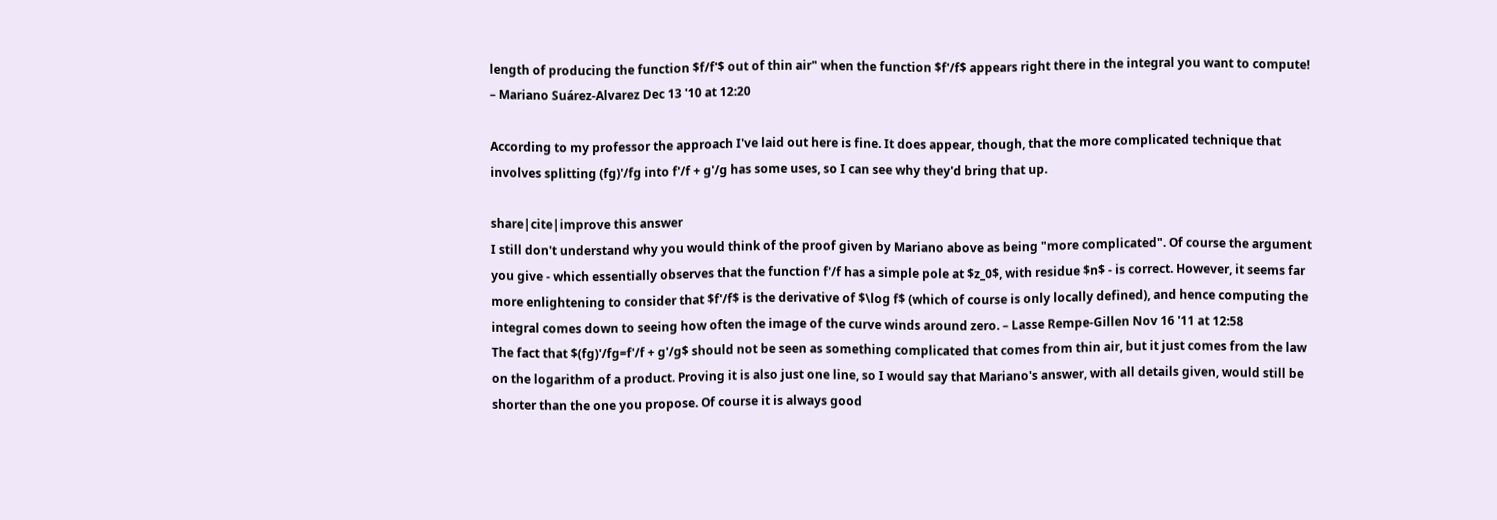length of producing the function $f/f'$ out of thin air" when the function $f'/f$ appears right there in the integral you want to compute! – Mariano Suárez-Alvarez Dec 13 '10 at 12:20

According to my professor the approach I've laid out here is fine. It does appear, though, that the more complicated technique that involves splitting (fg)'/fg into f'/f + g'/g has some uses, so I can see why they'd bring that up.

share|cite|improve this answer
I still don't understand why you would think of the proof given by Mariano above as being "more complicated". Of course the argument you give - which essentially observes that the function f'/f has a simple pole at $z_0$, with residue $n$ - is correct. However, it seems far more enlightening to consider that $f'/f$ is the derivative of $\log f$ (which of course is only locally defined), and hence computing the integral comes down to seeing how often the image of the curve winds around zero. – Lasse Rempe-Gillen Nov 16 '11 at 12:58
The fact that $(fg)'/fg=f'/f + g'/g$ should not be seen as something complicated that comes from thin air, but it just comes from the law on the logarithm of a product. Proving it is also just one line, so I would say that Mariano's answer, with all details given, would still be shorter than the one you propose. Of course it is always good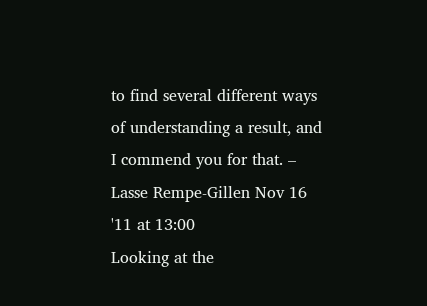to find several different ways of understanding a result, and I commend you for that. – Lasse Rempe-Gillen Nov 16 '11 at 13:00
Looking at the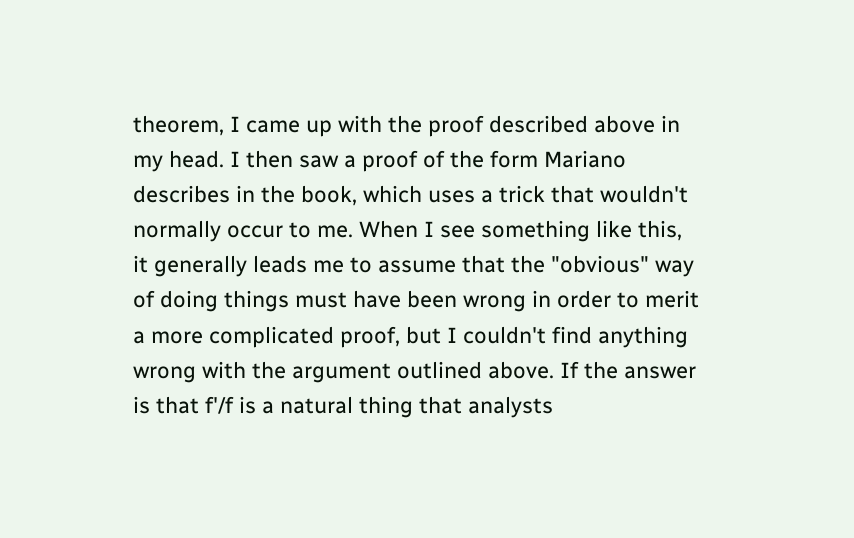theorem, I came up with the proof described above in my head. I then saw a proof of the form Mariano describes in the book, which uses a trick that wouldn't normally occur to me. When I see something like this, it generally leads me to assume that the "obvious" way of doing things must have been wrong in order to merit a more complicated proof, but I couldn't find anything wrong with the argument outlined above. If the answer is that f'/f is a natural thing that analysts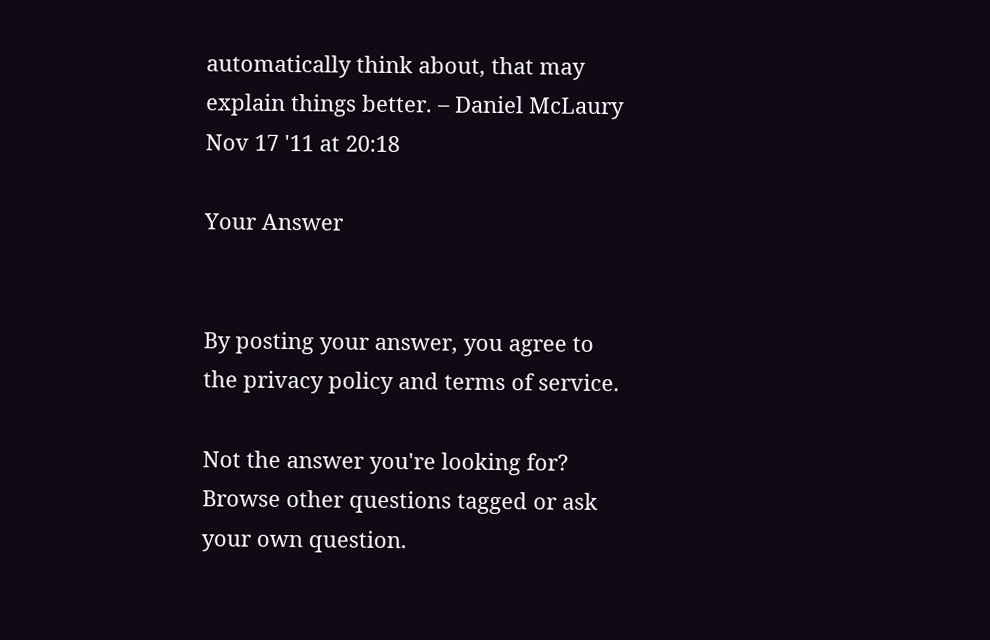automatically think about, that may explain things better. – Daniel McLaury Nov 17 '11 at 20:18

Your Answer


By posting your answer, you agree to the privacy policy and terms of service.

Not the answer you're looking for? Browse other questions tagged or ask your own question.